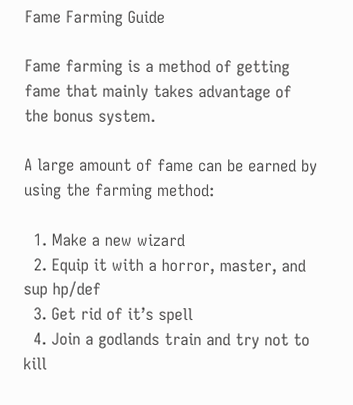Fame Farming Guide

Fame farming is a method of getting fame that mainly takes advantage of the bonus system.

A large amount of fame can be earned by using the farming method:

  1. Make a new wizard
  2. Equip it with a horror, master, and sup hp/def
  3. Get rid of it’s spell
  4. Join a godlands train and try not to kill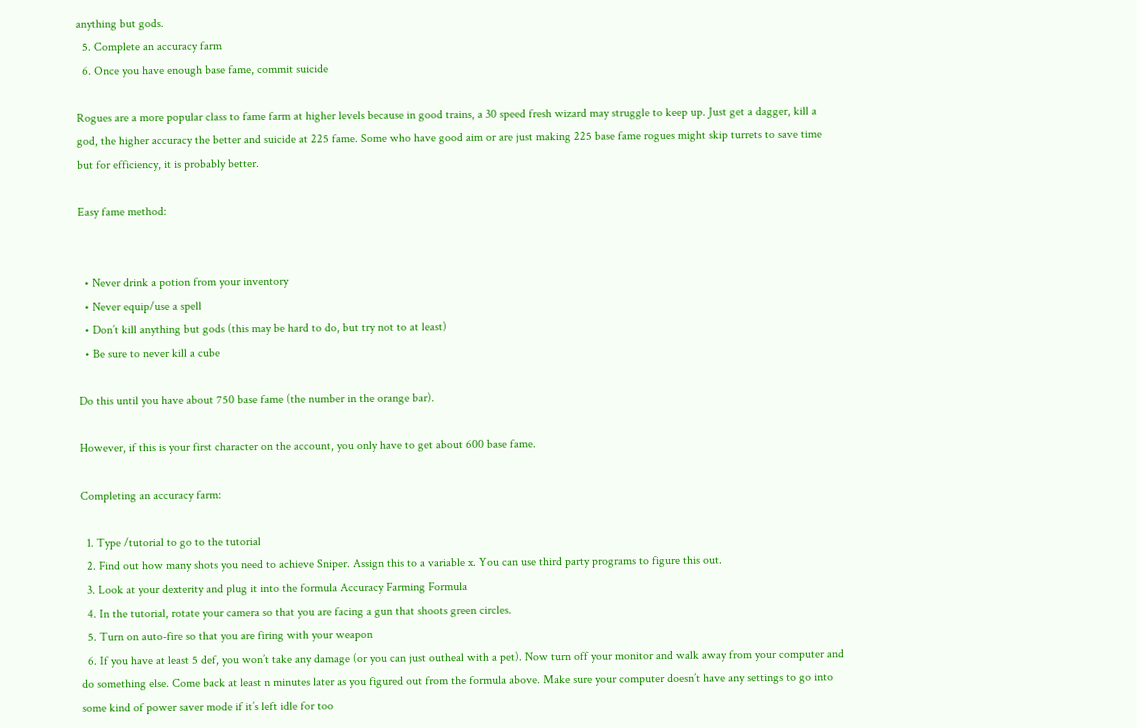anything but gods.
  5. Complete an accuracy farm
  6. Once you have enough base fame, commit suicide

Rogues are a more popular class to fame farm at higher levels because in good trains, a 30 speed fresh wizard may struggle to keep up. Just get a dagger, kill a god, the higher accuracy the better and suicide at 225 fame. Some who have good aim or are just making 225 base fame rogues might skip turrets to save time but for efficiency, it is probably better.

Easy fame method:


  • Never drink a potion from your inventory
  • Never equip/use a spell
  • Don’t kill anything but gods (this may be hard to do, but try not to at least)
  • Be sure to never kill a cube

Do this until you have about 750 base fame (the number in the orange bar).

However, if this is your first character on the account, you only have to get about 600 base fame.

Completing an accuracy farm:

  1. Type /tutorial to go to the tutorial
  2. Find out how many shots you need to achieve Sniper. Assign this to a variable x. You can use third party programs to figure this out.
  3. Look at your dexterity and plug it into the formula Accuracy Farming Formula
  4. In the tutorial, rotate your camera so that you are facing a gun that shoots green circles.
  5. Turn on auto-fire so that you are firing with your weapon
  6. If you have at least 5 def, you won’t take any damage (or you can just outheal with a pet). Now turn off your monitor and walk away from your computer and do something else. Come back at least n minutes later as you figured out from the formula above. Make sure your computer doesn’t have any settings to go into some kind of power saver mode if it’s left idle for too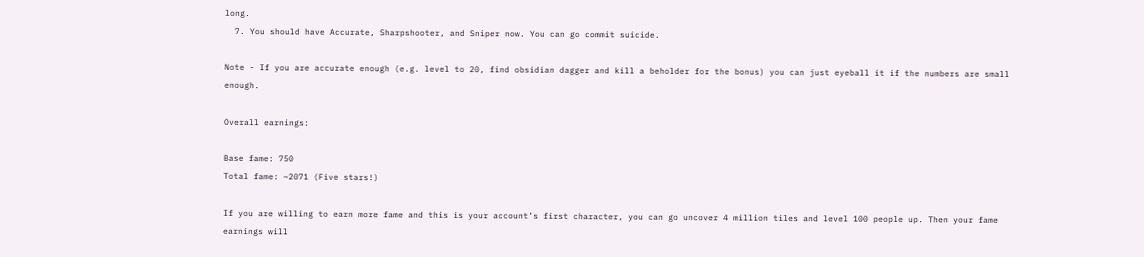long.
  7. You should have Accurate, Sharpshooter, and Sniper now. You can go commit suicide.

Note - If you are accurate enough (e.g. level to 20, find obsidian dagger and kill a beholder for the bonus) you can just eyeball it if the numbers are small enough.

Overall earnings:

Base fame: 750
Total fame: ~2071 (Five stars!)

If you are willing to earn more fame and this is your account’s first character, you can go uncover 4 million tiles and level 100 people up. Then your fame earnings will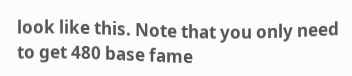look like this. Note that you only need to get 480 base fame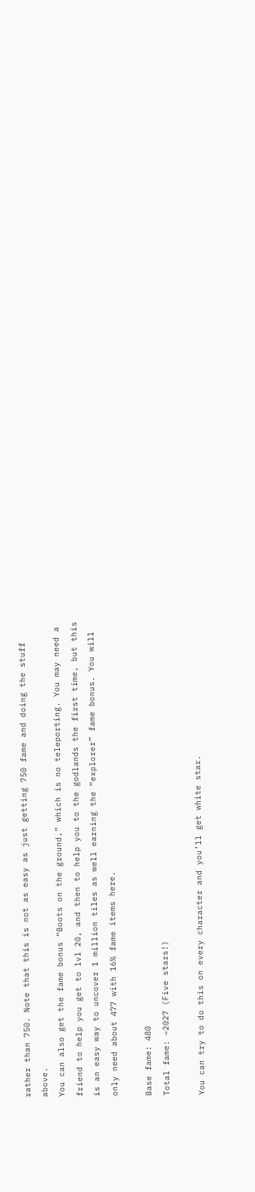rather than 750. Note that this is not as easy as just getting 750 fame and doing the stuff above.
You can also get the fame bonus “Boots on the ground,” which is no teleporting. You may need a friend to help you get to lvl 20, and then to help you to the godlands the first time, but this is an easy way to uncover 1 million tiles as well earning the “explorer” fame bonus. You will only need about 477 with 16% fame items here.

Base fame: 480
Total fame: ~2027 (Five stars!)

You can try to do this on every character and you’ll get white star.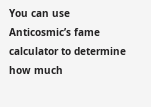You can use Anticosmic’s fame calculator to determine how much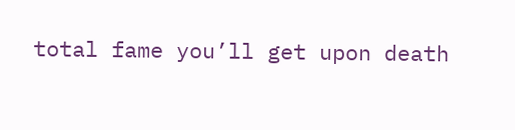total fame you’ll get upon death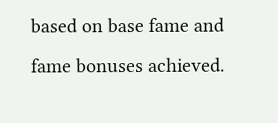based on base fame and fame bonuses achieved.